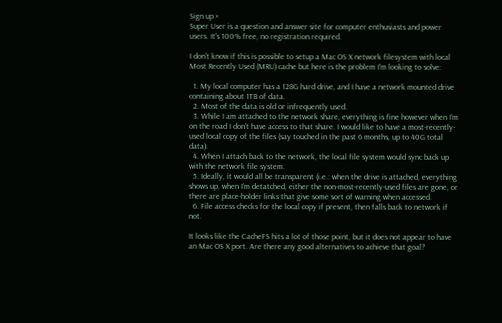Sign up ×
Super User is a question and answer site for computer enthusiasts and power users. It's 100% free, no registration required.

I don’t know if this is possible to setup a Mac OS X network filesystem with local Most Recently Used (MRU) cache but here is the problem I'm looking to solve:

  1. My local computer has a 128G hard drive, and I have a network mounted drive containing about 1TB of data.
  2. Most of the data is old or infrequently used.
  3. While I am attached to the network share, everything is fine however when I'm on the road I don't have access to that share. I would like to have a most-recently-used local copy of the files (say touched in the past 6 months, up to 40G total data).
  4. When I attach back to the network, the local file system would sync back up with the network file system.
  5. Ideally, it would all be transparent (i.e.: when the drive is attached, everything shows up, when I'm detatched, either the non-most-recently-used files are gone, or there are place-holder links that give some sort of warning when accessed.
  6. File access checks for the local copy if present, then falls back to network if not.

It looks like the CacheFS hits a lot of those point, but it does not appear to have an Mac OS X port. Are there any good alternatives to achieve that goal?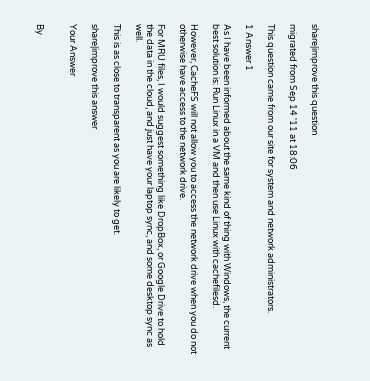share|improve this question

migrated from Sep 14 '11 at 18:06

This question came from our site for system and network administrators.

1 Answer 1

As I have been informed about the same kind of thing with Windows, the current best solution is: Run Linux in a VM and then use Linux with cachefilesd.

However, CacheFS will not allow you to access the network drive when you do not otherwise have access to the network drive.

For MRU files, I would suggest something like DropBox, or Google Drive to hold the data in the cloud, and just have your laptop sync, and some desktop sync as well.

This is as close to transparent as you are likely to get.

share|improve this answer

Your Answer


By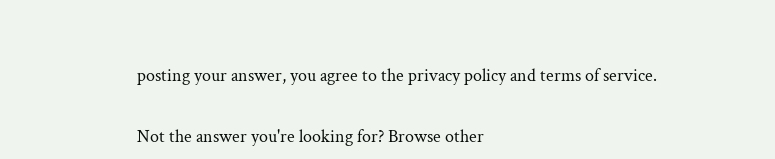posting your answer, you agree to the privacy policy and terms of service.

Not the answer you're looking for? Browse other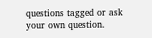questions tagged or ask your own question.